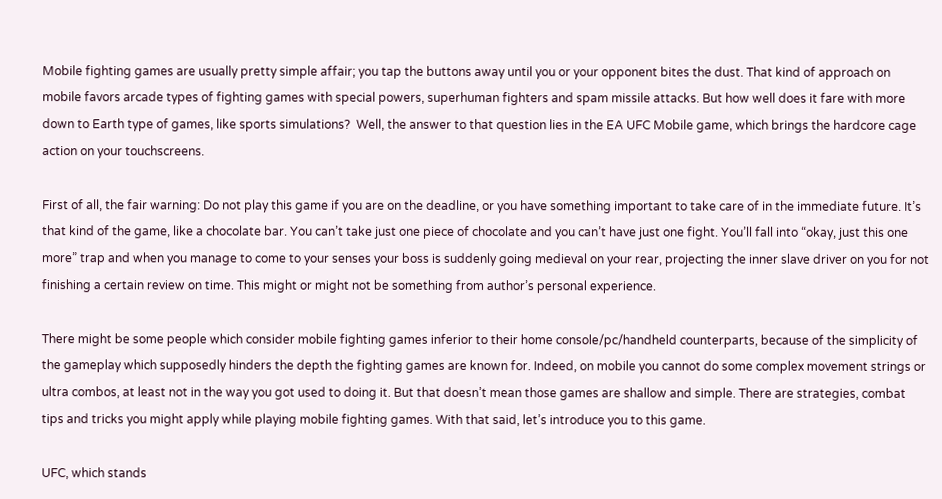Mobile fighting games are usually pretty simple affair; you tap the buttons away until you or your opponent bites the dust. That kind of approach on mobile favors arcade types of fighting games with special powers, superhuman fighters and spam missile attacks. But how well does it fare with more down to Earth type of games, like sports simulations?  Well, the answer to that question lies in the EA UFC Mobile game, which brings the hardcore cage action on your touchscreens.

First of all, the fair warning: Do not play this game if you are on the deadline, or you have something important to take care of in the immediate future. It’s that kind of the game, like a chocolate bar. You can’t take just one piece of chocolate and you can’t have just one fight. You’ll fall into “okay, just this one more” trap and when you manage to come to your senses your boss is suddenly going medieval on your rear, projecting the inner slave driver on you for not finishing a certain review on time. This might or might not be something from author’s personal experience.

There might be some people which consider mobile fighting games inferior to their home console/pc/handheld counterparts, because of the simplicity of the gameplay which supposedly hinders the depth the fighting games are known for. Indeed, on mobile you cannot do some complex movement strings or ultra combos, at least not in the way you got used to doing it. But that doesn’t mean those games are shallow and simple. There are strategies, combat tips and tricks you might apply while playing mobile fighting games. With that said, let’s introduce you to this game.

UFC, which stands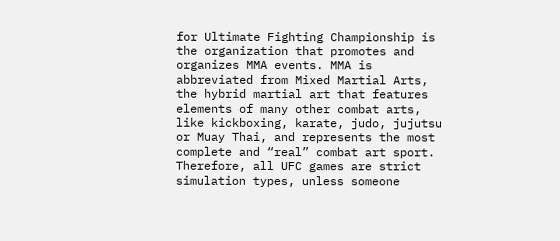for Ultimate Fighting Championship is the organization that promotes and organizes MMA events. MMA is abbreviated from Mixed Martial Arts, the hybrid martial art that features elements of many other combat arts, like kickboxing, karate, judo, jujutsu or Muay Thai, and represents the most complete and “real” combat art sport. Therefore, all UFC games are strict simulation types, unless someone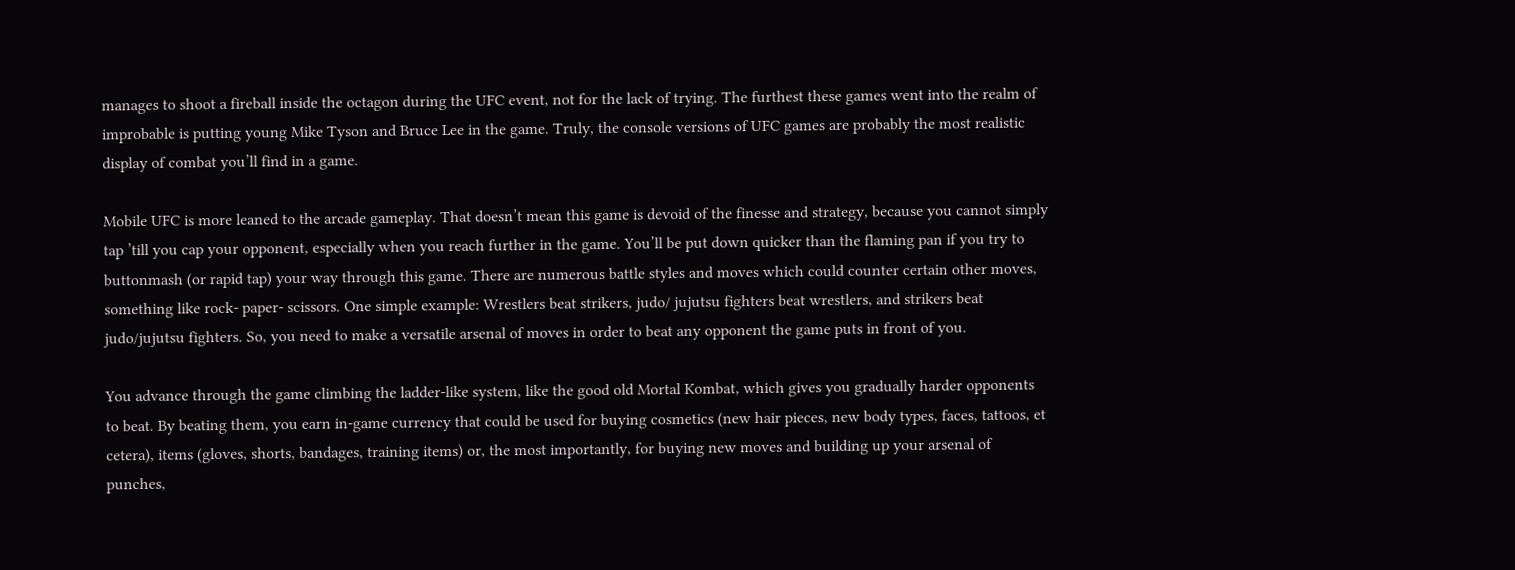manages to shoot a fireball inside the octagon during the UFC event, not for the lack of trying. The furthest these games went into the realm of improbable is putting young Mike Tyson and Bruce Lee in the game. Truly, the console versions of UFC games are probably the most realistic display of combat you’ll find in a game.

Mobile UFC is more leaned to the arcade gameplay. That doesn’t mean this game is devoid of the finesse and strategy, because you cannot simply tap ’till you cap your opponent, especially when you reach further in the game. You’ll be put down quicker than the flaming pan if you try to buttonmash (or rapid tap) your way through this game. There are numerous battle styles and moves which could counter certain other moves, something like rock- paper- scissors. One simple example: Wrestlers beat strikers, judo/ jujutsu fighters beat wrestlers, and strikers beat judo/jujutsu fighters. So, you need to make a versatile arsenal of moves in order to beat any opponent the game puts in front of you.

You advance through the game climbing the ladder-like system, like the good old Mortal Kombat, which gives you gradually harder opponents to beat. By beating them, you earn in-game currency that could be used for buying cosmetics (new hair pieces, new body types, faces, tattoos, et cetera), items (gloves, shorts, bandages, training items) or, the most importantly, for buying new moves and building up your arsenal of punches,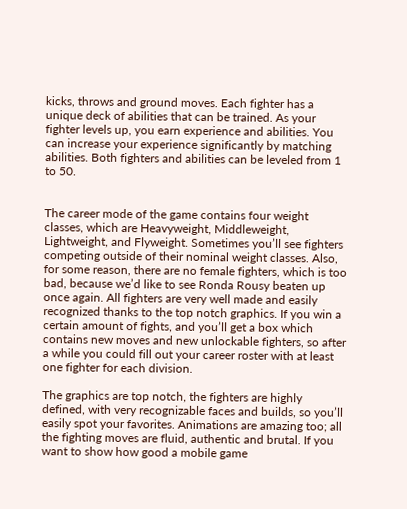kicks, throws and ground moves. Each fighter has a unique deck of abilities that can be trained. As your fighter levels up, you earn experience and abilities. You can increase your experience significantly by matching abilities. Both fighters and abilities can be leveled from 1 to 50.


The career mode of the game contains four weight classes, which are Heavyweight, Middleweight, Lightweight, and Flyweight. Sometimes you’ll see fighters competing outside of their nominal weight classes. Also, for some reason, there are no female fighters, which is too bad, because we’d like to see Ronda Rousy beaten up once again. All fighters are very well made and easily recognized thanks to the top notch graphics. If you win a certain amount of fights, and you’ll get a box which contains new moves and new unlockable fighters, so after a while you could fill out your career roster with at least one fighter for each division.

The graphics are top notch, the fighters are highly defined, with very recognizable faces and builds, so you’ll easily spot your favorites. Animations are amazing too; all the fighting moves are fluid, authentic and brutal. If you want to show how good a mobile game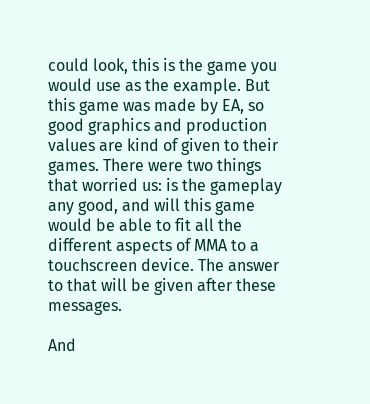could look, this is the game you would use as the example. But this game was made by EA, so good graphics and production values are kind of given to their games. There were two things that worried us: is the gameplay any good, and will this game would be able to fit all the different aspects of MMA to a touchscreen device. The answer to that will be given after these messages.

And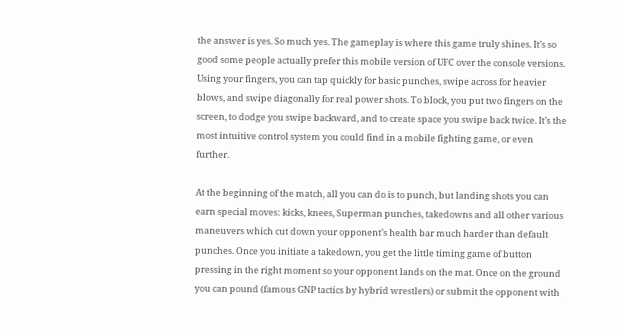the answer is yes. So much yes. The gameplay is where this game truly shines. It’s so good some people actually prefer this mobile version of UFC over the console versions.  Using your fingers, you can tap quickly for basic punches, swipe across for heavier blows, and swipe diagonally for real power shots. To block, you put two fingers on the screen, to dodge you swipe backward, and to create space you swipe back twice. It’s the most intuitive control system you could find in a mobile fighting game, or even further.

At the beginning of the match, all you can do is to punch, but landing shots you can earn special moves: kicks, knees, Superman punches, takedowns and all other various maneuvers which cut down your opponent’s health bar much harder than default punches. Once you initiate a takedown, you get the little timing game of button pressing in the right moment so your opponent lands on the mat. Once on the ground you can pound (famous GNP tactics by hybrid wrestlers) or submit the opponent with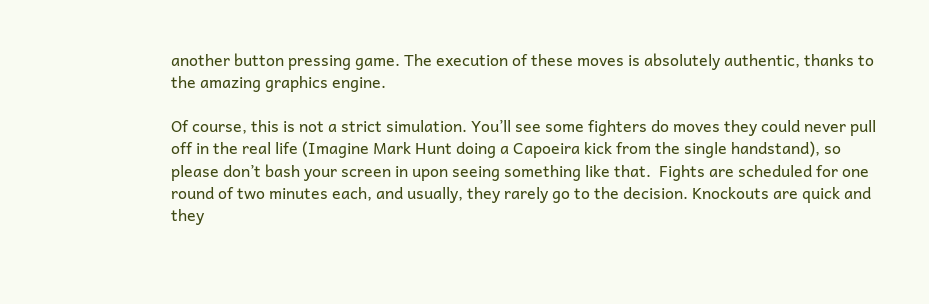another button pressing game. The execution of these moves is absolutely authentic, thanks to the amazing graphics engine.

Of course, this is not a strict simulation. You’ll see some fighters do moves they could never pull off in the real life (Imagine Mark Hunt doing a Capoeira kick from the single handstand), so please don’t bash your screen in upon seeing something like that.  Fights are scheduled for one round of two minutes each, and usually, they rarely go to the decision. Knockouts are quick and they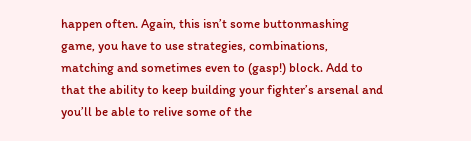happen often. Again, this isn’t some buttonmashing game, you have to use strategies, combinations, matching and sometimes even to (gasp!) block. Add to that the ability to keep building your fighter’s arsenal and you’ll be able to relive some of the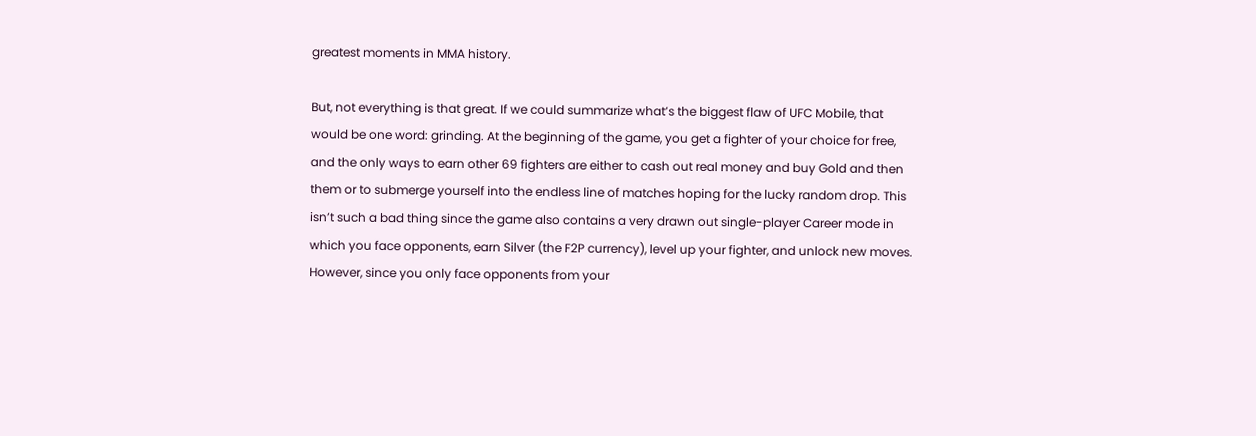greatest moments in MMA history.

But, not everything is that great. If we could summarize what’s the biggest flaw of UFC Mobile, that would be one word: grinding. At the beginning of the game, you get a fighter of your choice for free, and the only ways to earn other 69 fighters are either to cash out real money and buy Gold and then them or to submerge yourself into the endless line of matches hoping for the lucky random drop. This isn’t such a bad thing since the game also contains a very drawn out single-player Career mode in which you face opponents, earn Silver (the F2P currency), level up your fighter, and unlock new moves. However, since you only face opponents from your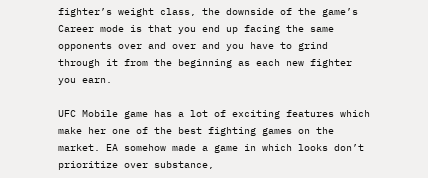fighter’s weight class, the downside of the game’s Career mode is that you end up facing the same opponents over and over and you have to grind through it from the beginning as each new fighter you earn.

UFC Mobile game has a lot of exciting features which make her one of the best fighting games on the market. EA somehow made a game in which looks don’t prioritize over substance,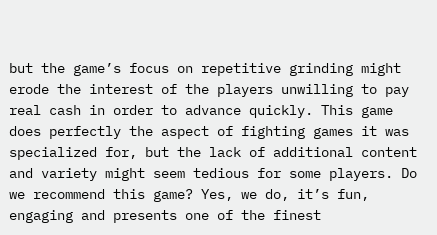but the game’s focus on repetitive grinding might erode the interest of the players unwilling to pay real cash in order to advance quickly. This game does perfectly the aspect of fighting games it was specialized for, but the lack of additional content and variety might seem tedious for some players. Do we recommend this game? Yes, we do, it’s fun, engaging and presents one of the finest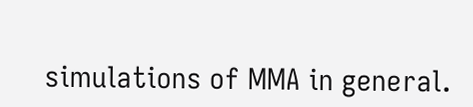simulations of MMA in general.